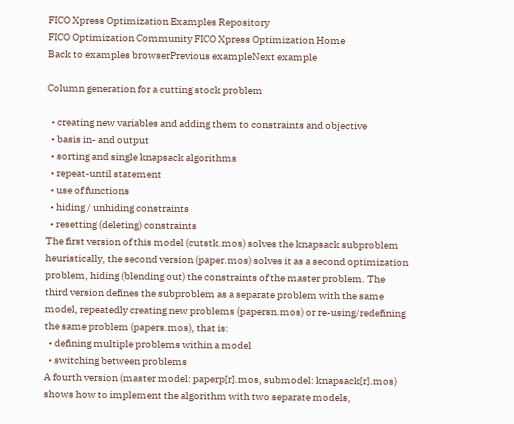FICO Xpress Optimization Examples Repository
FICO Optimization Community FICO Xpress Optimization Home
Back to examples browserPrevious exampleNext example

Column generation for a cutting stock problem

  • creating new variables and adding them to constraints and objective
  • basis in- and output
  • sorting and single knapsack algorithms
  • repeat-until statement
  • use of functions
  • hiding / unhiding constraints
  • resetting (deleting) constraints
The first version of this model (cutstk.mos) solves the knapsack subproblem heuristically, the second version (paper.mos) solves it as a second optimization problem, hiding (blending out) the constraints of the master problem. The third version defines the subproblem as a separate problem with the same model, repeatedly creating new problems (papersn.mos) or re-using/redefining the same problem (papers.mos), that is:
  • defining multiple problems within a model
  • switching between problems
A fourth version (master model: paperp[r].mos, submodel: knapsack[r].mos) shows how to implement the algorithm with two separate models,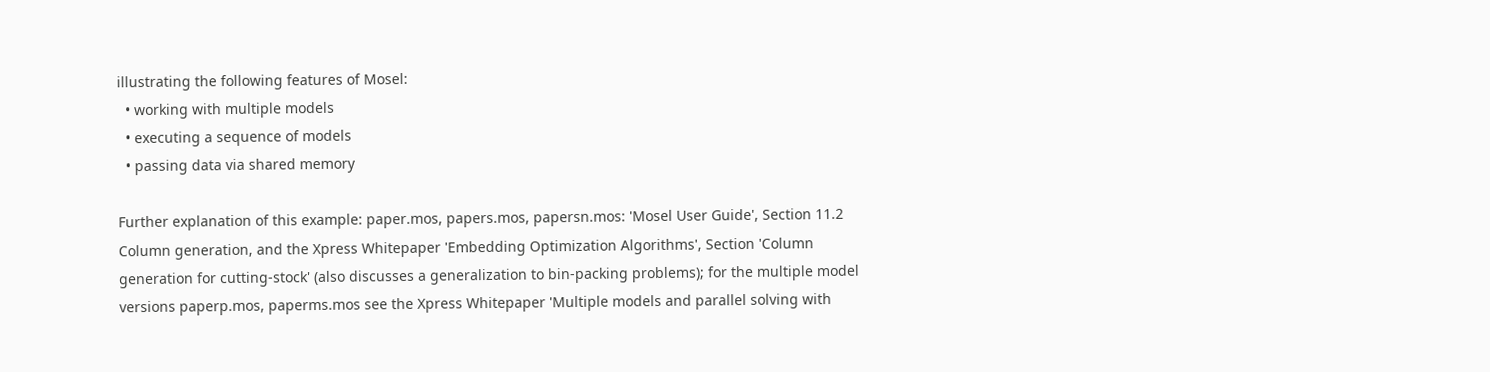illustrating the following features of Mosel:
  • working with multiple models
  • executing a sequence of models
  • passing data via shared memory

Further explanation of this example: paper.mos, papers.mos, papersn.mos: 'Mosel User Guide', Section 11.2 Column generation, and the Xpress Whitepaper 'Embedding Optimization Algorithms', Section 'Column generation for cutting-stock' (also discusses a generalization to bin-packing problems); for the multiple model versions paperp.mos, paperms.mos see the Xpress Whitepaper 'Multiple models and parallel solving with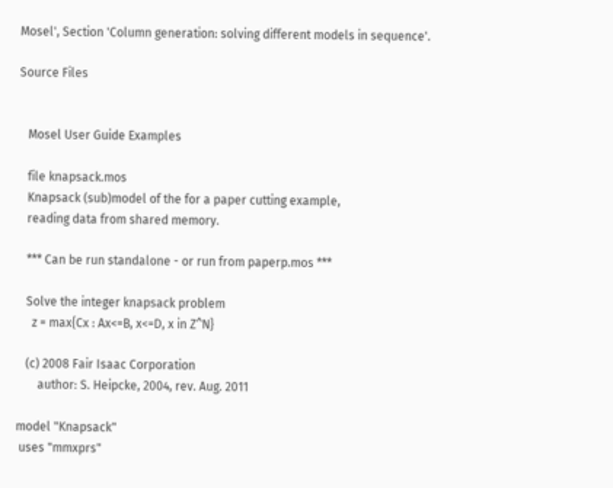Mosel', Section 'Column generation: solving different models in sequence'.

Source Files


   Mosel User Guide Examples

   file knapsack.mos
   Knapsack (sub)model of the for a paper cutting example,
   reading data from shared memory.

   *** Can be run standalone - or run from paperp.mos ***

   Solve the integer knapsack problem
     z = max{Cx : Ax<=B, x<=D, x in Z^N}

   (c) 2008 Fair Isaac Corporation
       author: S. Heipcke, 2004, rev. Aug. 2011

model "Knapsack"
 uses "mmxprs"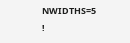NWIDTHS=5                            !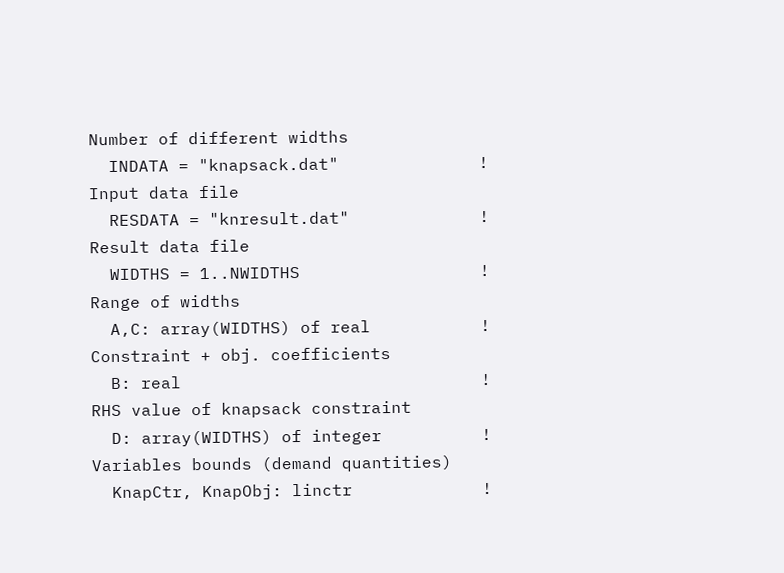Number of different widths
  INDATA = "knapsack.dat"              ! Input data file
  RESDATA = "knresult.dat"             ! Result data file
  WIDTHS = 1..NWIDTHS                  ! Range of widths
  A,C: array(WIDTHS) of real           ! Constraint + obj. coefficients
  B: real                              ! RHS value of knapsack constraint
  D: array(WIDTHS) of integer          ! Variables bounds (demand quantities)
  KnapCtr, KnapObj: linctr             !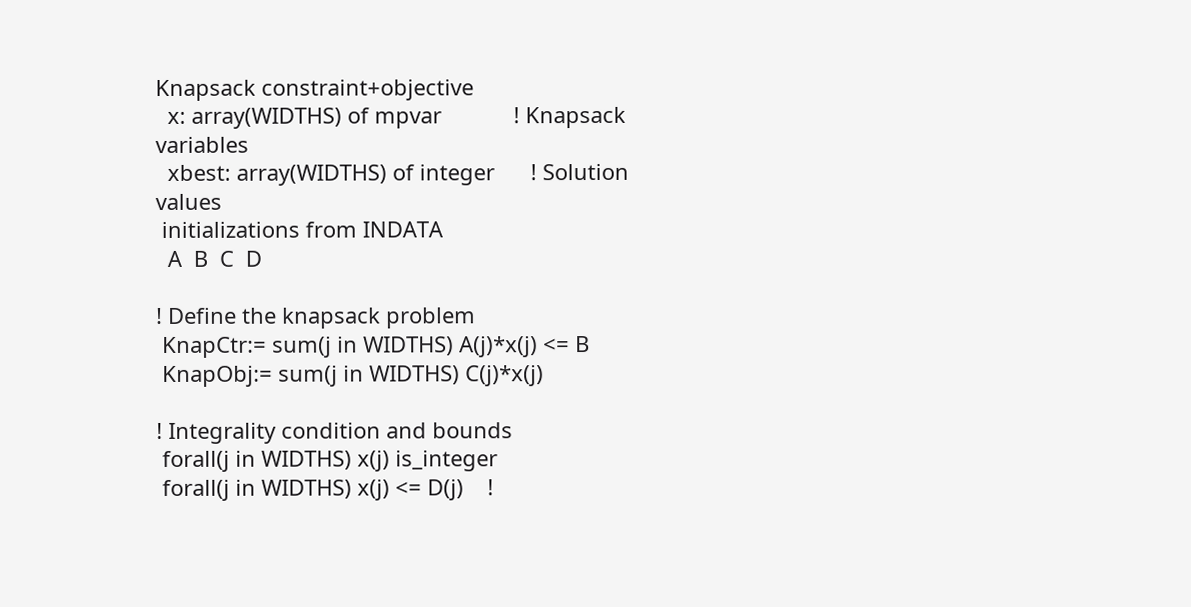Knapsack constraint+objective
  x: array(WIDTHS) of mpvar            ! Knapsack variables
  xbest: array(WIDTHS) of integer      ! Solution values
 initializations from INDATA
  A  B  C  D

! Define the knapsack problem
 KnapCtr:= sum(j in WIDTHS) A(j)*x(j) <= B
 KnapObj:= sum(j in WIDTHS) C(j)*x(j)

! Integrality condition and bounds
 forall(j in WIDTHS) x(j) is_integer
 forall(j in WIDTHS) x(j) <= D(j)    !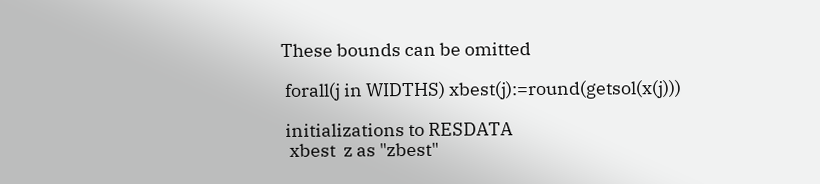These bounds can be omitted

 forall(j in WIDTHS) xbest(j):=round(getsol(x(j)))

 initializations to RESDATA
  xbest  z as "zbest"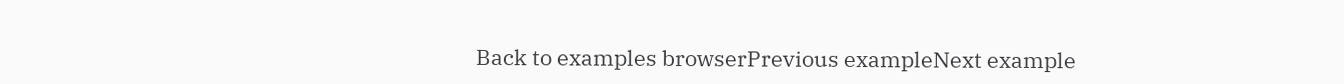Back to examples browserPrevious exampleNext example